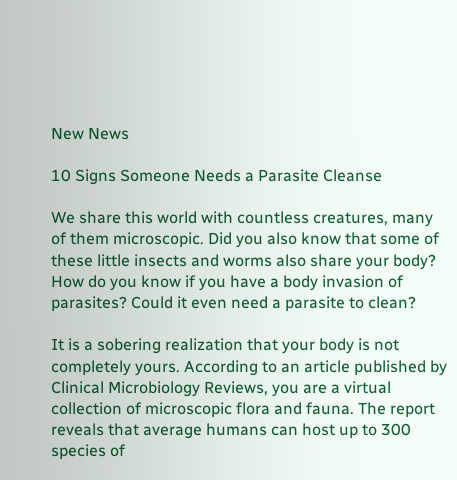New News

10 Signs Someone Needs a Parasite Cleanse

We share this world with countless creatures, many of them microscopic. Did you also know that some of these little insects and worms also share your body? How do you know if you have a body invasion of parasites? Could it even need a parasite to clean?

It is a sobering realization that your body is not completely yours. According to an article published by Clinical Microbiology Reviews, you are a virtual collection of microscopic flora and fauna. The report reveals that average humans can host up to 300 species of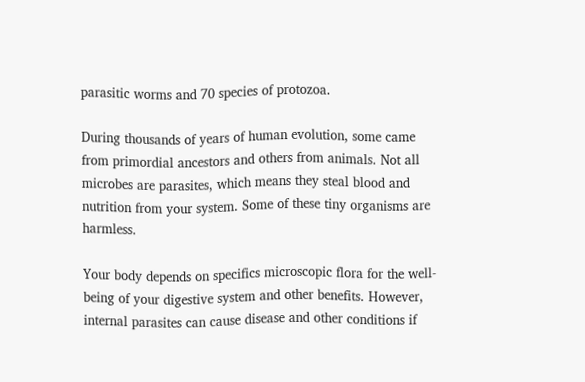parasitic worms and 70 species of protozoa.

During thousands of years of human evolution, some came from primordial ancestors and others from animals. Not all microbes are parasites, which means they steal blood and nutrition from your system. Some of these tiny organisms are harmless.

Your body depends on specifics microscopic flora for the well-being of your digestive system and other benefits. However, internal parasites can cause disease and other conditions if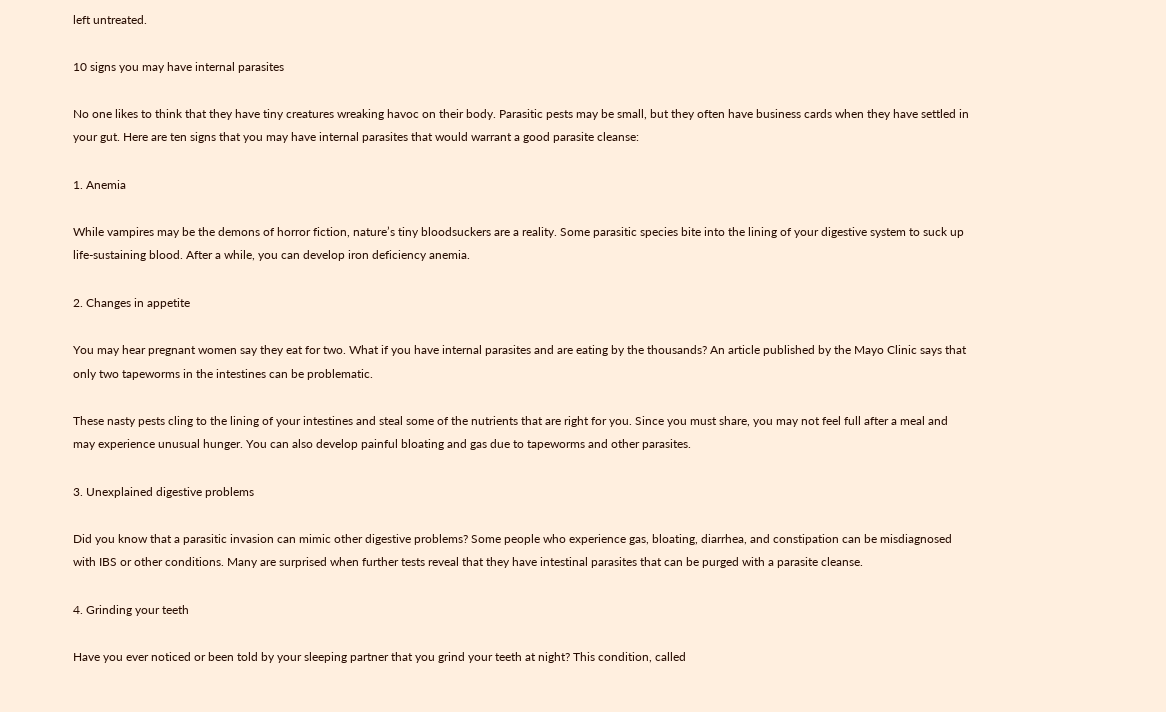left untreated.

10 signs you may have internal parasites

No one likes to think that they have tiny creatures wreaking havoc on their body. Parasitic pests may be small, but they often have business cards when they have settled in your gut. Here are ten signs that you may have internal parasites that would warrant a good parasite cleanse:

1. Anemia

While vampires may be the demons of horror fiction, nature’s tiny bloodsuckers are a reality. Some parasitic species bite into the lining of your digestive system to suck up life-sustaining blood. After a while, you can develop iron deficiency anemia.

2. Changes in appetite

You may hear pregnant women say they eat for two. What if you have internal parasites and are eating by the thousands? An article published by the Mayo Clinic says that only two tapeworms in the intestines can be problematic.

These nasty pests cling to the lining of your intestines and steal some of the nutrients that are right for you. Since you must share, you may not feel full after a meal and may experience unusual hunger. You can also develop painful bloating and gas due to tapeworms and other parasites.

3. Unexplained digestive problems

Did you know that a parasitic invasion can mimic other digestive problems? Some people who experience gas, bloating, diarrhea, and constipation can be misdiagnosed with IBS or other conditions. Many are surprised when further tests reveal that they have intestinal parasites that can be purged with a parasite cleanse.

4. Grinding your teeth

Have you ever noticed or been told by your sleeping partner that you grind your teeth at night? This condition, called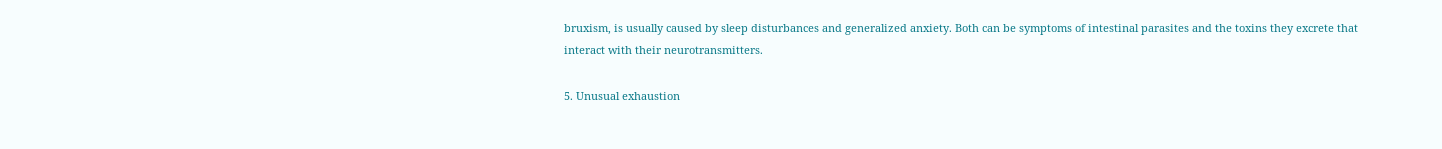bruxism, is usually caused by sleep disturbances and generalized anxiety. Both can be symptoms of intestinal parasites and the toxins they excrete that interact with their neurotransmitters.

5. Unusual exhaustion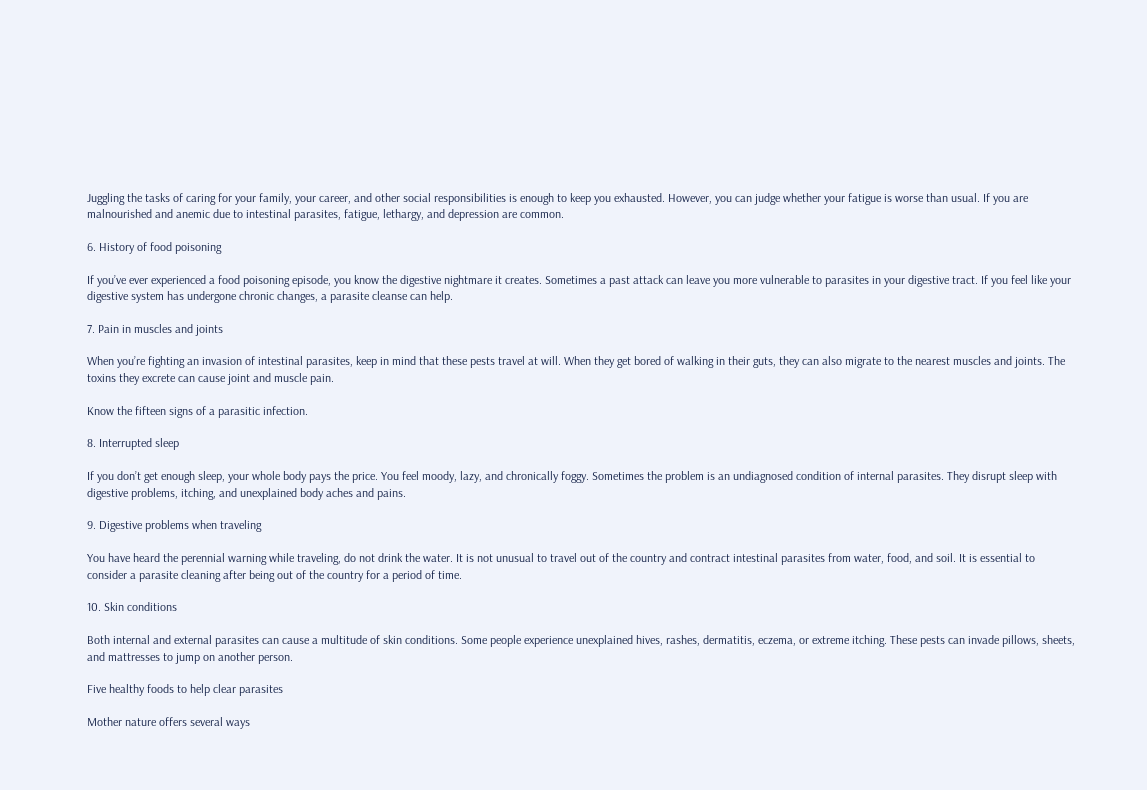Juggling the tasks of caring for your family, your career, and other social responsibilities is enough to keep you exhausted. However, you can judge whether your fatigue is worse than usual. If you are malnourished and anemic due to intestinal parasites, fatigue, lethargy, and depression are common.

6. History of food poisoning

If you’ve ever experienced a food poisoning episode, you know the digestive nightmare it creates. Sometimes a past attack can leave you more vulnerable to parasites in your digestive tract. If you feel like your digestive system has undergone chronic changes, a parasite cleanse can help.

7. Pain in muscles and joints

When you’re fighting an invasion of intestinal parasites, keep in mind that these pests travel at will. When they get bored of walking in their guts, they can also migrate to the nearest muscles and joints. The toxins they excrete can cause joint and muscle pain.

Know the fifteen signs of a parasitic infection.

8. Interrupted sleep

If you don’t get enough sleep, your whole body pays the price. You feel moody, lazy, and chronically foggy. Sometimes the problem is an undiagnosed condition of internal parasites. They disrupt sleep with digestive problems, itching, and unexplained body aches and pains.

9. Digestive problems when traveling

You have heard the perennial warning while traveling, do not drink the water. It is not unusual to travel out of the country and contract intestinal parasites from water, food, and soil. It is essential to consider a parasite cleaning after being out of the country for a period of time.

10. Skin conditions

Both internal and external parasites can cause a multitude of skin conditions. Some people experience unexplained hives, rashes, dermatitis, eczema, or extreme itching. These pests can invade pillows, sheets, and mattresses to jump on another person.

Five healthy foods to help clear parasites

Mother nature offers several ways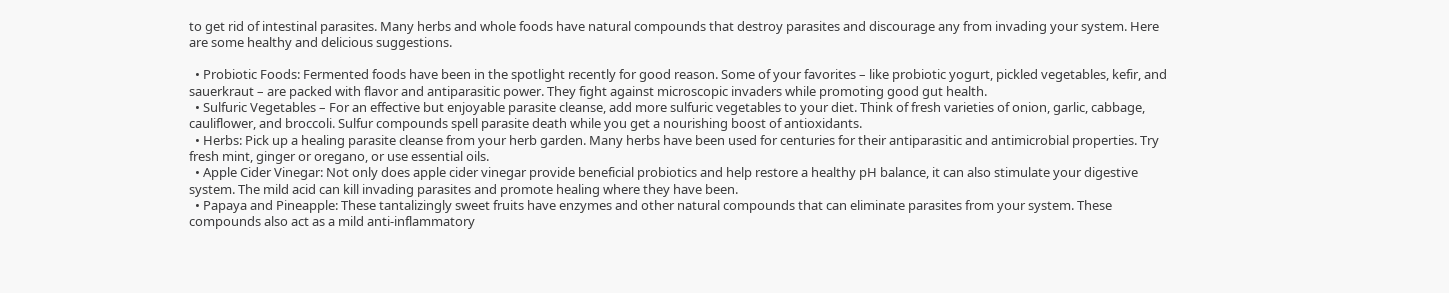to get rid of intestinal parasites. Many herbs and whole foods have natural compounds that destroy parasites and discourage any from invading your system. Here are some healthy and delicious suggestions.

  • Probiotic Foods: Fermented foods have been in the spotlight recently for good reason. Some of your favorites – like probiotic yogurt, pickled vegetables, kefir, and sauerkraut – are packed with flavor and antiparasitic power. They fight against microscopic invaders while promoting good gut health.
  • Sulfuric Vegetables – For an effective but enjoyable parasite cleanse, add more sulfuric vegetables to your diet. Think of fresh varieties of onion, garlic, cabbage, cauliflower, and broccoli. Sulfur compounds spell parasite death while you get a nourishing boost of antioxidants.
  • Herbs: Pick up a healing parasite cleanse from your herb garden. Many herbs have been used for centuries for their antiparasitic and antimicrobial properties. Try fresh mint, ginger or oregano, or use essential oils.
  • Apple Cider Vinegar: Not only does apple cider vinegar provide beneficial probiotics and help restore a healthy pH balance, it can also stimulate your digestive system. The mild acid can kill invading parasites and promote healing where they have been.
  • Papaya and Pineapple: These tantalizingly sweet fruits have enzymes and other natural compounds that can eliminate parasites from your system. These compounds also act as a mild anti-inflammatory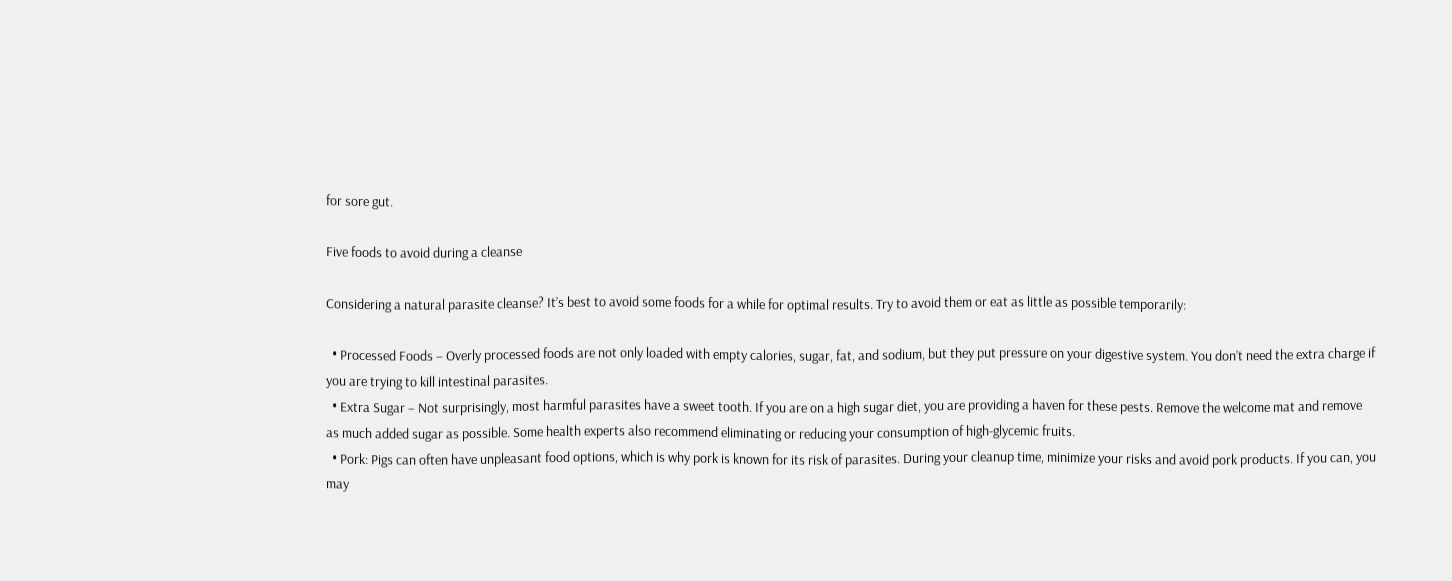for sore gut.

Five foods to avoid during a cleanse

Considering a natural parasite cleanse? It’s best to avoid some foods for a while for optimal results. Try to avoid them or eat as little as possible temporarily:

  • Processed Foods – Overly processed foods are not only loaded with empty calories, sugar, fat, and sodium, but they put pressure on your digestive system. You don’t need the extra charge if you are trying to kill intestinal parasites.
  • Extra Sugar – Not surprisingly, most harmful parasites have a sweet tooth. If you are on a high sugar diet, you are providing a haven for these pests. Remove the welcome mat and remove as much added sugar as possible. Some health experts also recommend eliminating or reducing your consumption of high-glycemic fruits.
  • Pork: Pigs can often have unpleasant food options, which is why pork is known for its risk of parasites. During your cleanup time, minimize your risks and avoid pork products. If you can, you may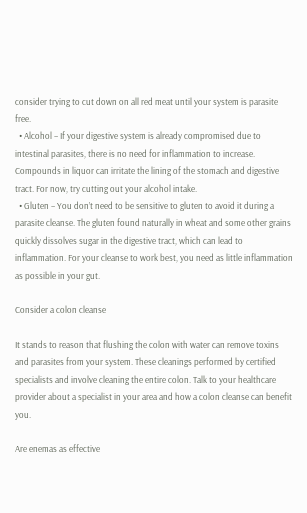consider trying to cut down on all red meat until your system is parasite free.
  • Alcohol – If your digestive system is already compromised due to intestinal parasites, there is no need for inflammation to increase. Compounds in liquor can irritate the lining of the stomach and digestive tract. For now, try cutting out your alcohol intake.
  • Gluten – You don’t need to be sensitive to gluten to avoid it during a parasite cleanse. The gluten found naturally in wheat and some other grains quickly dissolves sugar in the digestive tract, which can lead to inflammation. For your cleanse to work best, you need as little inflammation as possible in your gut.

Consider a colon cleanse

It stands to reason that flushing the colon with water can remove toxins and parasites from your system. These cleanings performed by certified specialists and involve cleaning the entire colon. Talk to your healthcare provider about a specialist in your area and how a colon cleanse can benefit you.

Are enemas as effective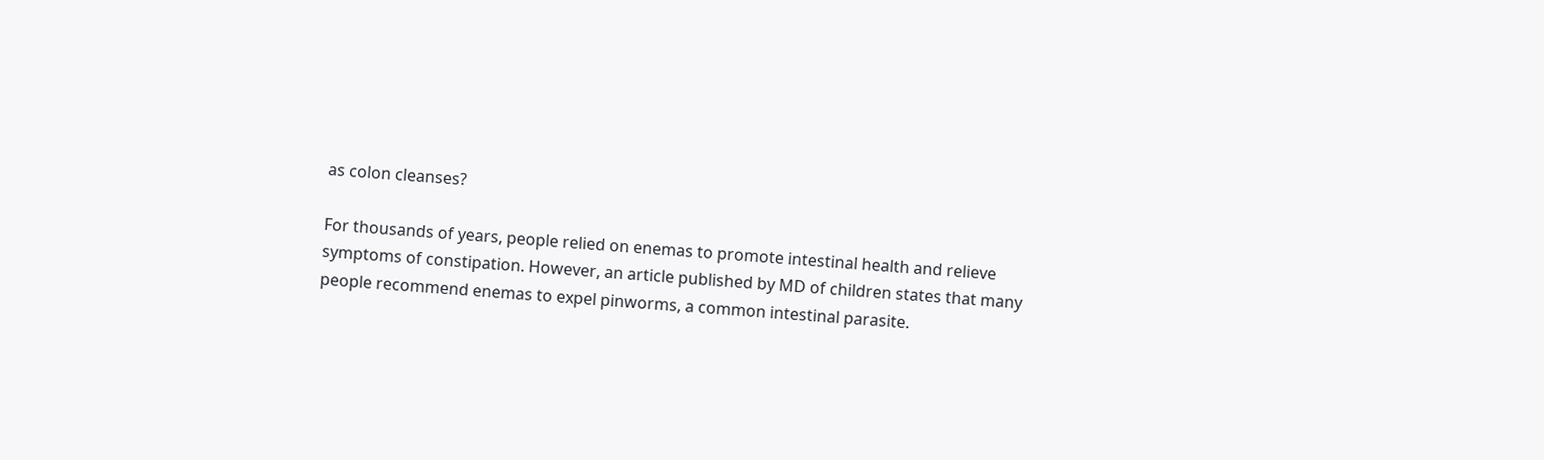as colon cleanses?

For thousands of years, people relied on enemas to promote intestinal health and relieve symptoms of constipation. However, an article published by MD of children states that many people recommend enemas to expel pinworms, a common intestinal parasite.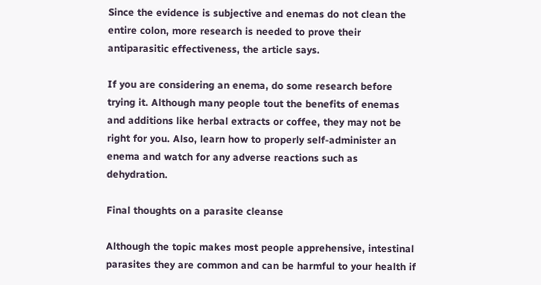Since the evidence is subjective and enemas do not clean the entire colon, more research is needed to prove their antiparasitic effectiveness, the article says.

If you are considering an enema, do some research before trying it. Although many people tout the benefits of enemas and additions like herbal extracts or coffee, they may not be right for you. Also, learn how to properly self-administer an enema and watch for any adverse reactions such as dehydration.

Final thoughts on a parasite cleanse

Although the topic makes most people apprehensive, intestinal parasites they are common and can be harmful to your health if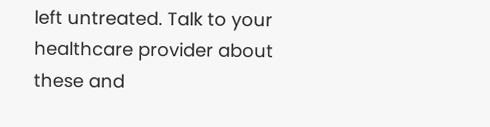left untreated. Talk to your healthcare provider about these and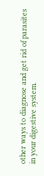other ways to diagnose and get rid of parasites in your digestive system.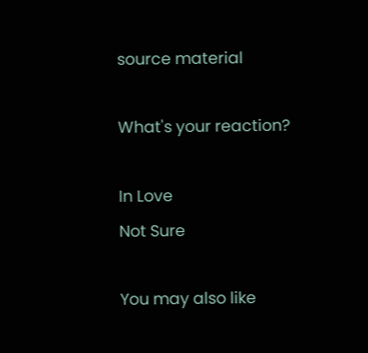source material

What's your reaction?

In Love
Not Sure

You may also like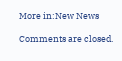More in:New News

Comments are closed.